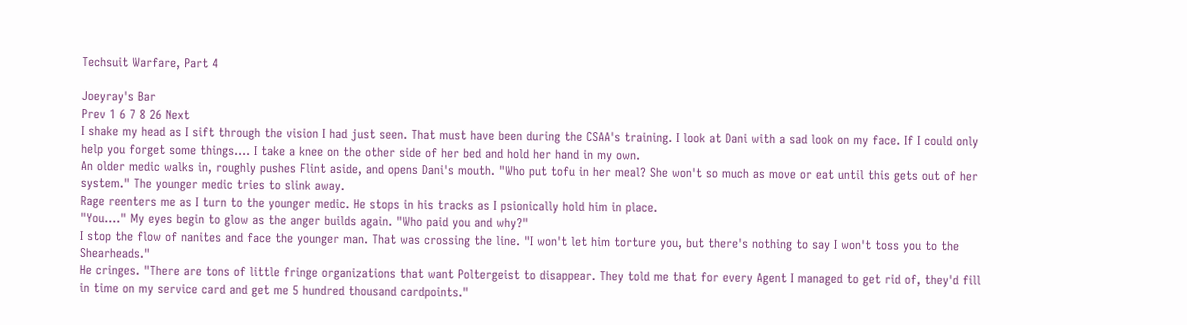Techsuit Warfare, Part 4

Joeyray's Bar
Prev 1 6 7 8 26 Next
I shake my head as I sift through the vision I had just seen. That must have been during the CSAA's training. I look at Dani with a sad look on my face. If I could only help you forget some things.... I take a knee on the other side of her bed and hold her hand in my own.
An older medic walks in, roughly pushes Flint aside, and opens Dani's mouth. "Who put tofu in her meal? She won't so much as move or eat until this gets out of her system." The younger medic tries to slink away.
Rage reenters me as I turn to the younger medic. He stops in his tracks as I psionically hold him in place.
"You...." My eyes begin to glow as the anger builds again. "Who paid you and why?"
I stop the flow of nanites and face the younger man. That was crossing the line. "I won't let him torture you, but there's nothing to say I won't toss you to the Shearheads."
He cringes. "There are tons of little fringe organizations that want Poltergeist to disappear. They told me that for every Agent I managed to get rid of, they'd fill in time on my service card and get me 5 hundred thousand cardpoints."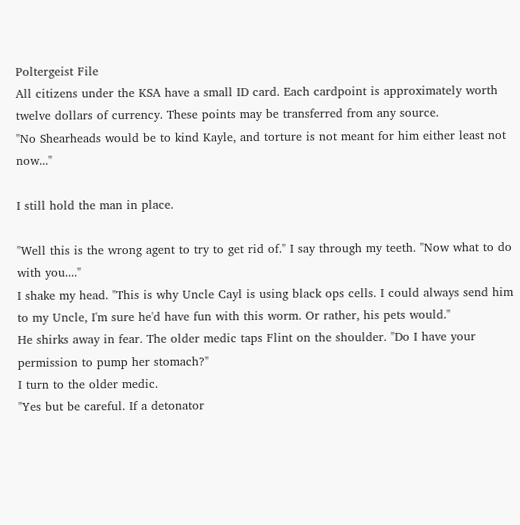Poltergeist File
All citizens under the KSA have a small ID card. Each cardpoint is approximately worth twelve dollars of currency. These points may be transferred from any source.
"No Shearheads would be to kind Kayle, and torture is not meant for him either least not now..."

I still hold the man in place.

"Well this is the wrong agent to try to get rid of." I say through my teeth. "Now what to do with you...."
I shake my head. "This is why Uncle Cayl is using black ops cells. I could always send him to my Uncle, I'm sure he'd have fun with this worm. Or rather, his pets would."
He shirks away in fear. The older medic taps Flint on the shoulder. "Do I have your permission to pump her stomach?"
I turn to the older medic.
"Yes but be careful. If a detonator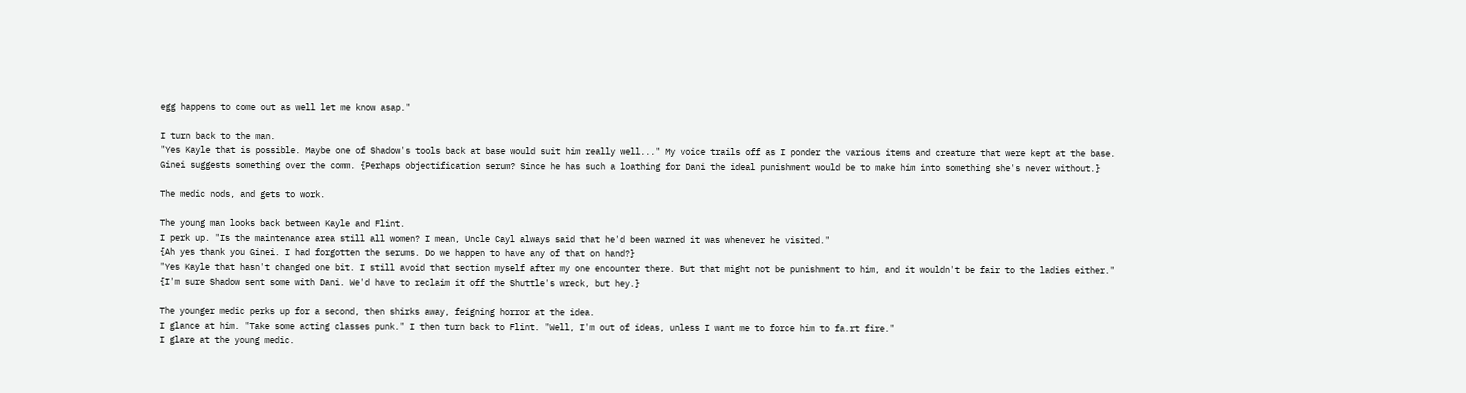egg happens to come out as well let me know asap."

I turn back to the man.
"Yes Kayle that is possible. Maybe one of Shadow's tools back at base would suit him really well..." My voice trails off as I ponder the various items and creature that were kept at the base.
Ginei suggests something over the comm. {Perhaps objectification serum? Since he has such a loathing for Dani the ideal punishment would be to make him into something she's never without.}

The medic nods, and gets to work.

The young man looks back between Kayle and Flint.
I perk up. "Is the maintenance area still all women? I mean, Uncle Cayl always said that he'd been warned it was whenever he visited."
{Ah yes thank you Ginei. I had forgotten the serums. Do we happen to have any of that on hand?}
"Yes Kayle that hasn't changed one bit. I still avoid that section myself after my one encounter there. But that might not be punishment to him, and it wouldn't be fair to the ladies either."
{I'm sure Shadow sent some with Dani. We'd have to reclaim it off the Shuttle's wreck, but hey.}

The younger medic perks up for a second, then shirks away, feigning horror at the idea.
I glance at him. "Take some acting classes punk." I then turn back to Flint. "Well, I'm out of ideas, unless I want me to force him to fa.rt fire."
I glare at the young medic.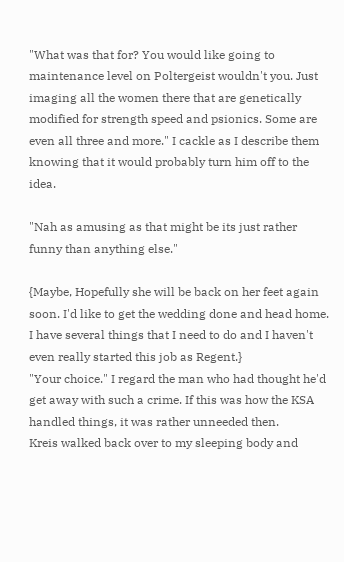"What was that for? You would like going to maintenance level on Poltergeist wouldn't you. Just imaging all the women there that are genetically modified for strength speed and psionics. Some are even all three and more." I cackle as I describe them knowing that it would probably turn him off to the idea.

"Nah as amusing as that might be its just rather funny than anything else."

{Maybe, Hopefully she will be back on her feet again soon. I'd like to get the wedding done and head home. I have several things that I need to do and I haven't even really started this job as Regent.}
"Your choice." I regard the man who had thought he'd get away with such a crime. If this was how the KSA handled things, it was rather unneeded then.
Kreis walked back over to my sleeping body and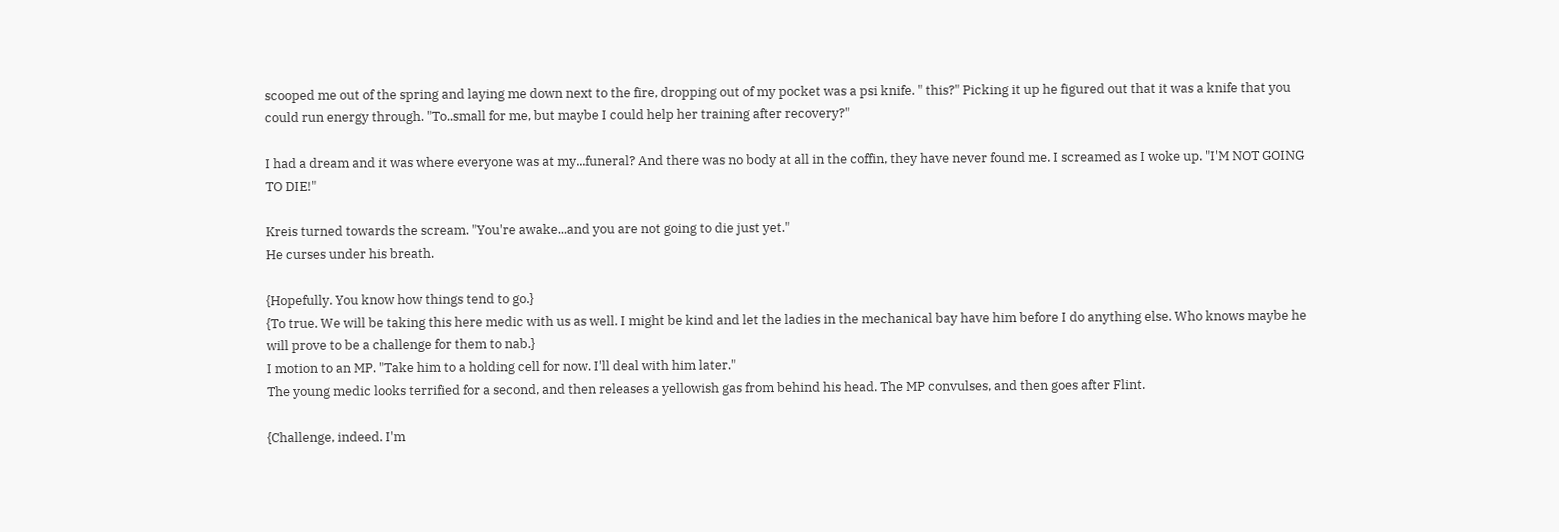scooped me out of the spring and laying me down next to the fire, dropping out of my pocket was a psi knife. " this?" Picking it up he figured out that it was a knife that you could run energy through. "To..small for me, but maybe I could help her training after recovery?"

I had a dream and it was where everyone was at my...funeral? And there was no body at all in the coffin, they have never found me. I screamed as I woke up. "I'M NOT GOING TO DIE!"

Kreis turned towards the scream. "You're awake...and you are not going to die just yet."
He curses under his breath.

{Hopefully. You know how things tend to go.}
{To true. We will be taking this here medic with us as well. I might be kind and let the ladies in the mechanical bay have him before I do anything else. Who knows maybe he will prove to be a challenge for them to nab.}
I motion to an MP. "Take him to a holding cell for now. I'll deal with him later."
The young medic looks terrified for a second, and then releases a yellowish gas from behind his head. The MP convulses, and then goes after Flint.

{Challenge, indeed. I'm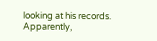looking at his records. Apparently,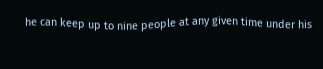he can keep up to nine people at any given time under his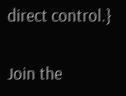direct control.}

Join the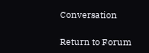Conversation

Return to Forum